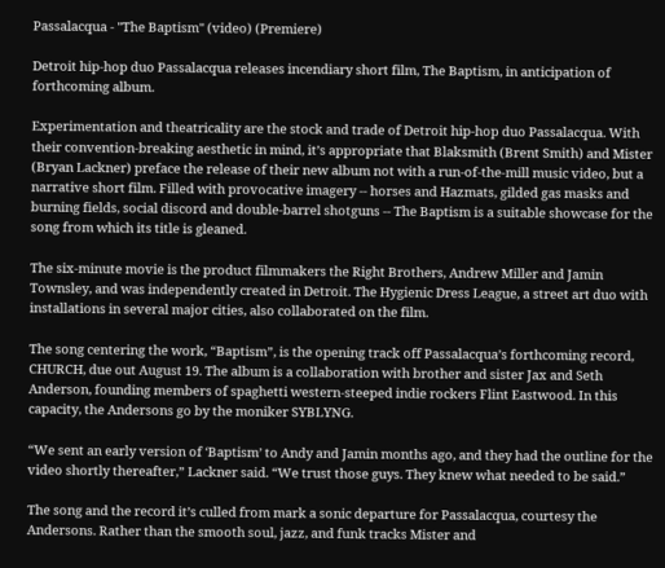Passalacqua - "The Baptism" (video) (Premiere)

Detroit hip-hop duo Passalacqua releases incendiary short film, The Baptism, in anticipation of forthcoming album.

Experimentation and theatricality are the stock and trade of Detroit hip-hop duo Passalacqua. With their convention-breaking aesthetic in mind, it’s appropriate that Blaksmith (Brent Smith) and Mister (Bryan Lackner) preface the release of their new album not with a run-of-the-mill music video, but a narrative short film. Filled with provocative imagery -- horses and Hazmats, gilded gas masks and burning fields, social discord and double-barrel shotguns -- The Baptism is a suitable showcase for the song from which its title is gleaned.

The six-minute movie is the product filmmakers the Right Brothers, Andrew Miller and Jamin Townsley, and was independently created in Detroit. The Hygienic Dress League, a street art duo with installations in several major cities, also collaborated on the film.

The song centering the work, “Baptism”, is the opening track off Passalacqua’s forthcoming record, CHURCH, due out August 19. The album is a collaboration with brother and sister Jax and Seth Anderson, founding members of spaghetti western-steeped indie rockers Flint Eastwood. In this capacity, the Andersons go by the moniker SYBLYNG.

“We sent an early version of ‘Baptism’ to Andy and Jamin months ago, and they had the outline for the video shortly thereafter,” Lackner said. “We trust those guys. They knew what needed to be said.”

The song and the record it’s culled from mark a sonic departure for Passalacqua, courtesy the Andersons. Rather than the smooth soul, jazz, and funk tracks Mister and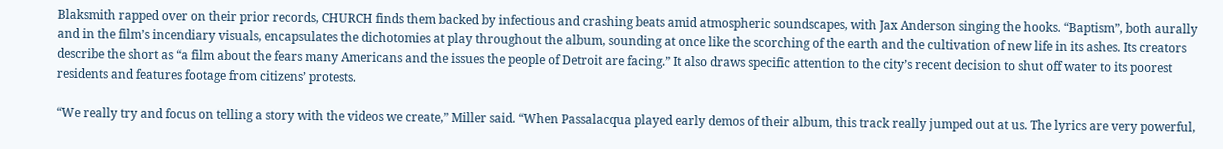Blaksmith rapped over on their prior records, CHURCH finds them backed by infectious and crashing beats amid atmospheric soundscapes, with Jax Anderson singing the hooks. “Baptism”, both aurally and in the film’s incendiary visuals, encapsulates the dichotomies at play throughout the album, sounding at once like the scorching of the earth and the cultivation of new life in its ashes. Its creators describe the short as “a film about the fears many Americans and the issues the people of Detroit are facing.” It also draws specific attention to the city’s recent decision to shut off water to its poorest residents and features footage from citizens’ protests.

“We really try and focus on telling a story with the videos we create,” Miller said. “When Passalacqua played early demos of their album, this track really jumped out at us. The lyrics are very powerful,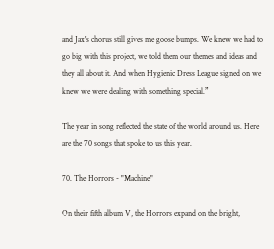and Jax's chorus still gives me goose bumps. We knew we had to go big with this project, we told them our themes and ideas and they all about it. And when Hygienic Dress League signed on we knew we were dealing with something special.”

The year in song reflected the state of the world around us. Here are the 70 songs that spoke to us this year.

70. The Horrors - "Machine"

On their fifth album V, the Horrors expand on the bright,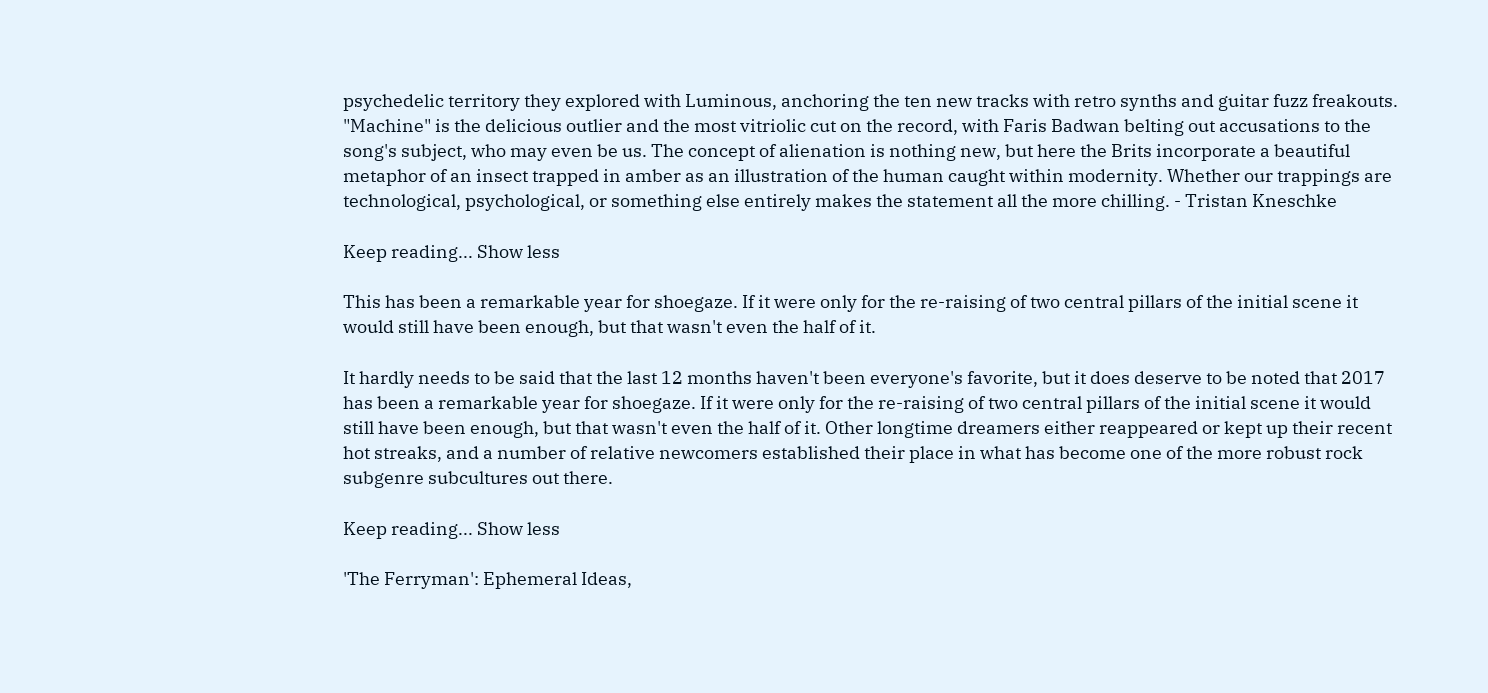psychedelic territory they explored with Luminous, anchoring the ten new tracks with retro synths and guitar fuzz freakouts. "Machine" is the delicious outlier and the most vitriolic cut on the record, with Faris Badwan belting out accusations to the song's subject, who may even be us. The concept of alienation is nothing new, but here the Brits incorporate a beautiful metaphor of an insect trapped in amber as an illustration of the human caught within modernity. Whether our trappings are technological, psychological, or something else entirely makes the statement all the more chilling. - Tristan Kneschke

Keep reading... Show less

This has been a remarkable year for shoegaze. If it were only for the re-raising of two central pillars of the initial scene it would still have been enough, but that wasn't even the half of it.

It hardly needs to be said that the last 12 months haven't been everyone's favorite, but it does deserve to be noted that 2017 has been a remarkable year for shoegaze. If it were only for the re-raising of two central pillars of the initial scene it would still have been enough, but that wasn't even the half of it. Other longtime dreamers either reappeared or kept up their recent hot streaks, and a number of relative newcomers established their place in what has become one of the more robust rock subgenre subcultures out there.

Keep reading... Show less

'The Ferryman': Ephemeral Ideas,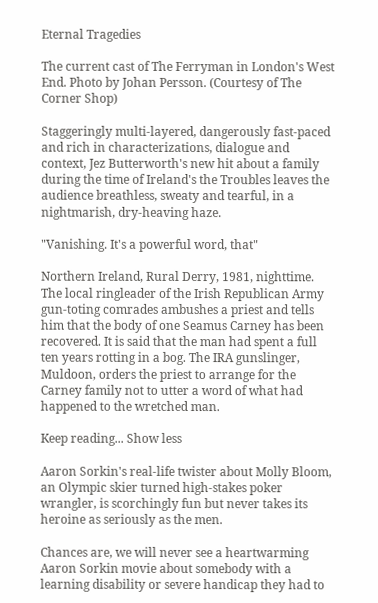Eternal Tragedies

The current cast of The Ferryman in London's West End. Photo by Johan Persson. (Courtesy of The Corner Shop)

Staggeringly multi-layered, dangerously fast-paced and rich in characterizations, dialogue and context, Jez Butterworth's new hit about a family during the time of Ireland's the Troubles leaves the audience breathless, sweaty and tearful, in a nightmarish, dry-heaving haze.

"Vanishing. It's a powerful word, that"

Northern Ireland, Rural Derry, 1981, nighttime. The local ringleader of the Irish Republican Army gun-toting comrades ambushes a priest and tells him that the body of one Seamus Carney has been recovered. It is said that the man had spent a full ten years rotting in a bog. The IRA gunslinger, Muldoon, orders the priest to arrange for the Carney family not to utter a word of what had happened to the wretched man.

Keep reading... Show less

Aaron Sorkin's real-life twister about Molly Bloom, an Olympic skier turned high-stakes poker wrangler, is scorchingly fun but never takes its heroine as seriously as the men.

Chances are, we will never see a heartwarming Aaron Sorkin movie about somebody with a learning disability or severe handicap they had to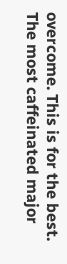overcome. This is for the best. The most caffeinated major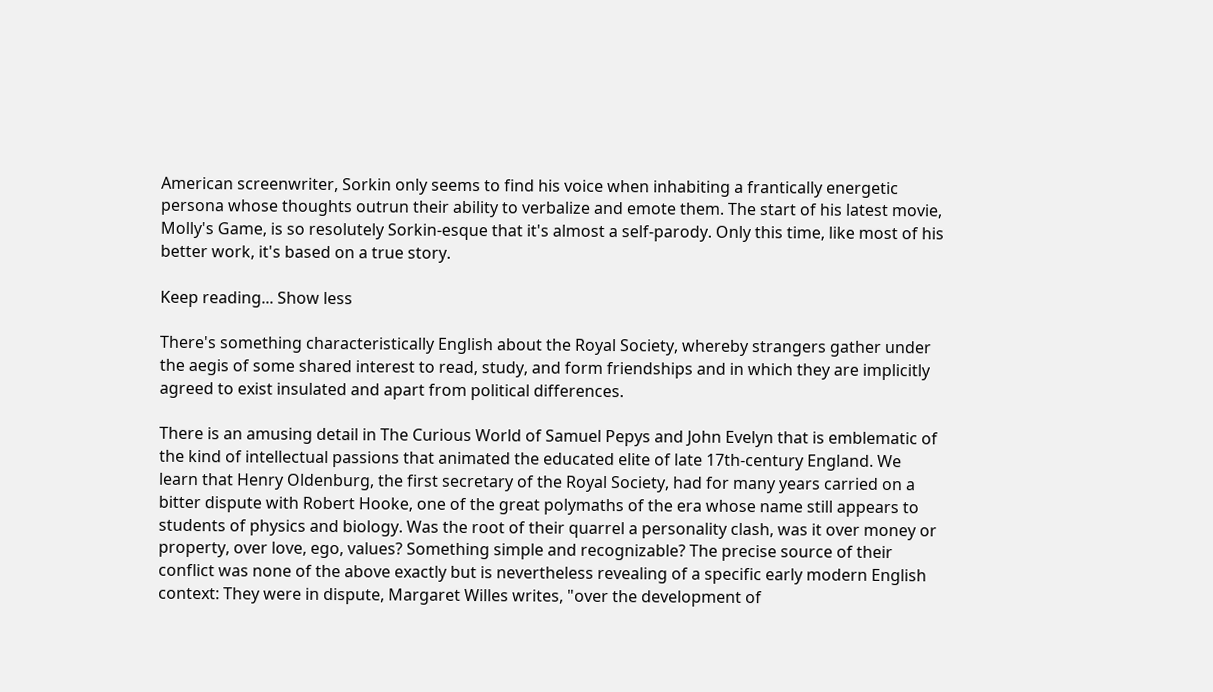American screenwriter, Sorkin only seems to find his voice when inhabiting a frantically energetic persona whose thoughts outrun their ability to verbalize and emote them. The start of his latest movie, Molly's Game, is so resolutely Sorkin-esque that it's almost a self-parody. Only this time, like most of his better work, it's based on a true story.

Keep reading... Show less

There's something characteristically English about the Royal Society, whereby strangers gather under the aegis of some shared interest to read, study, and form friendships and in which they are implicitly agreed to exist insulated and apart from political differences.

There is an amusing detail in The Curious World of Samuel Pepys and John Evelyn that is emblematic of the kind of intellectual passions that animated the educated elite of late 17th-century England. We learn that Henry Oldenburg, the first secretary of the Royal Society, had for many years carried on a bitter dispute with Robert Hooke, one of the great polymaths of the era whose name still appears to students of physics and biology. Was the root of their quarrel a personality clash, was it over money or property, over love, ego, values? Something simple and recognizable? The precise source of their conflict was none of the above exactly but is nevertheless revealing of a specific early modern English context: They were in dispute, Margaret Willes writes, "over the development of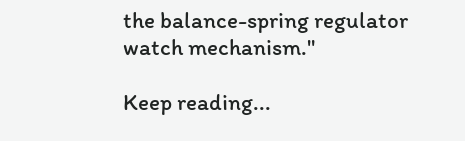the balance-spring regulator watch mechanism."

Keep reading...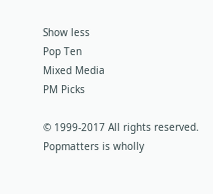Show less
Pop Ten
Mixed Media
PM Picks

© 1999-2017 All rights reserved.
Popmatters is wholly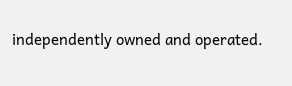independently owned and operated.